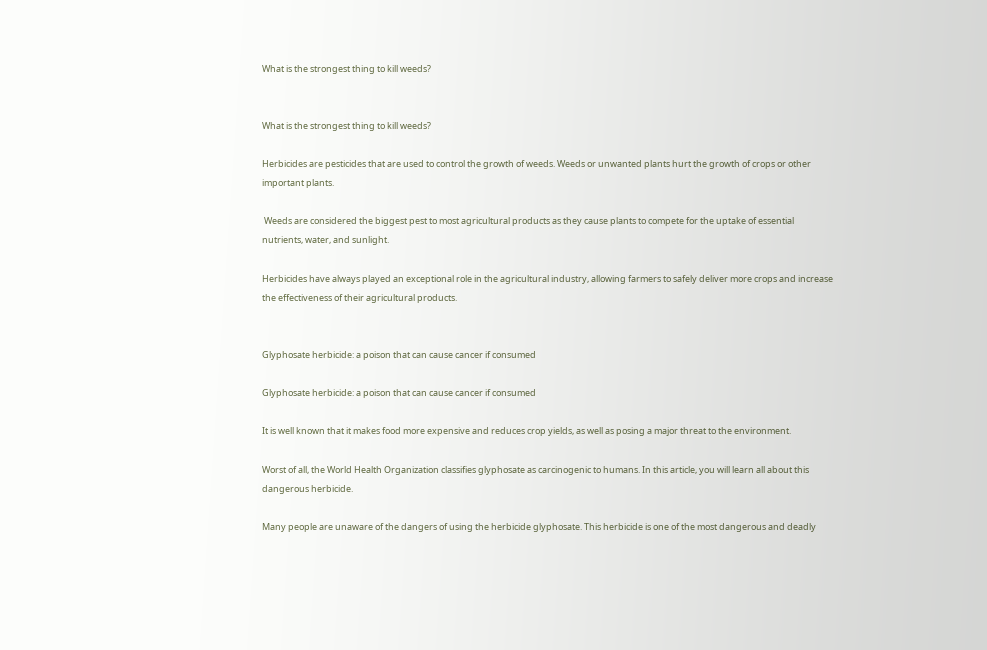What is the strongest thing to kill weeds?


What is the strongest thing to kill weeds?

Herbicides are pesticides that are used to control the growth of weeds. Weeds or unwanted plants hurt the growth of crops or other important plants.

 Weeds are considered the biggest pest to most agricultural products as they cause plants to compete for the uptake of essential nutrients, water, and sunlight.

Herbicides have always played an exceptional role in the agricultural industry, allowing farmers to safely deliver more crops and increase the effectiveness of their agricultural products.


Glyphosate herbicide: a poison that can cause cancer if consumed

Glyphosate herbicide: a poison that can cause cancer if consumed

It is well known that it makes food more expensive and reduces crop yields, as well as posing a major threat to the environment.

Worst of all, the World Health Organization classifies glyphosate as carcinogenic to humans. In this article, you will learn all about this dangerous herbicide.

Many people are unaware of the dangers of using the herbicide glyphosate. This herbicide is one of the most dangerous and deadly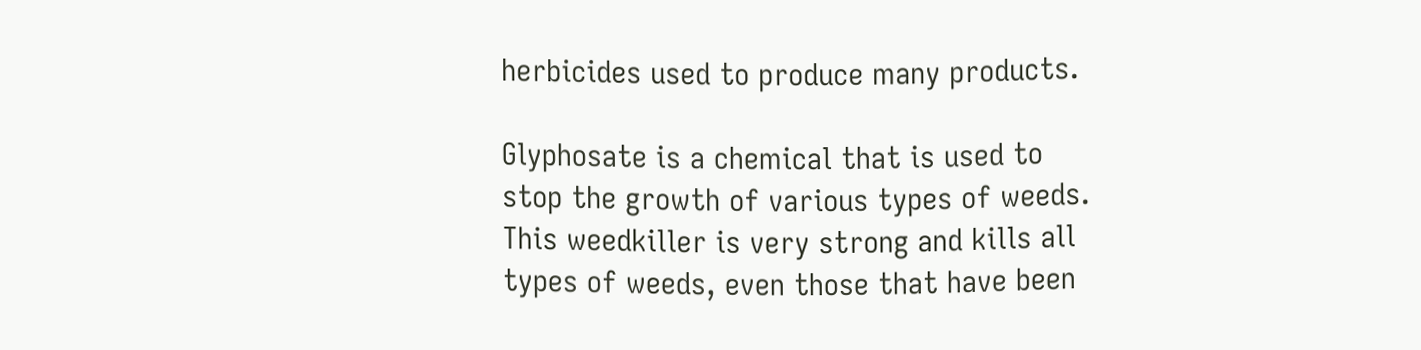herbicides used to produce many products.

Glyphosate is a chemical that is used to stop the growth of various types of weeds. This weedkiller is very strong and kills all types of weeds, even those that have been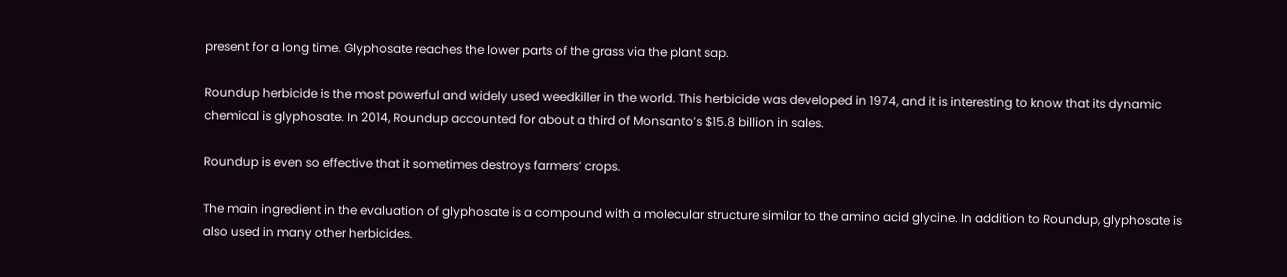present for a long time. Glyphosate reaches the lower parts of the grass via the plant sap.

Roundup herbicide is the most powerful and widely used weedkiller in the world. This herbicide was developed in 1974, and it is interesting to know that its dynamic chemical is glyphosate. In 2014, Roundup accounted for about a third of Monsanto’s $15.8 billion in sales.

Roundup is even so effective that it sometimes destroys farmers’ crops.

The main ingredient in the evaluation of glyphosate is a compound with a molecular structure similar to the amino acid glycine. In addition to Roundup, glyphosate is also used in many other herbicides.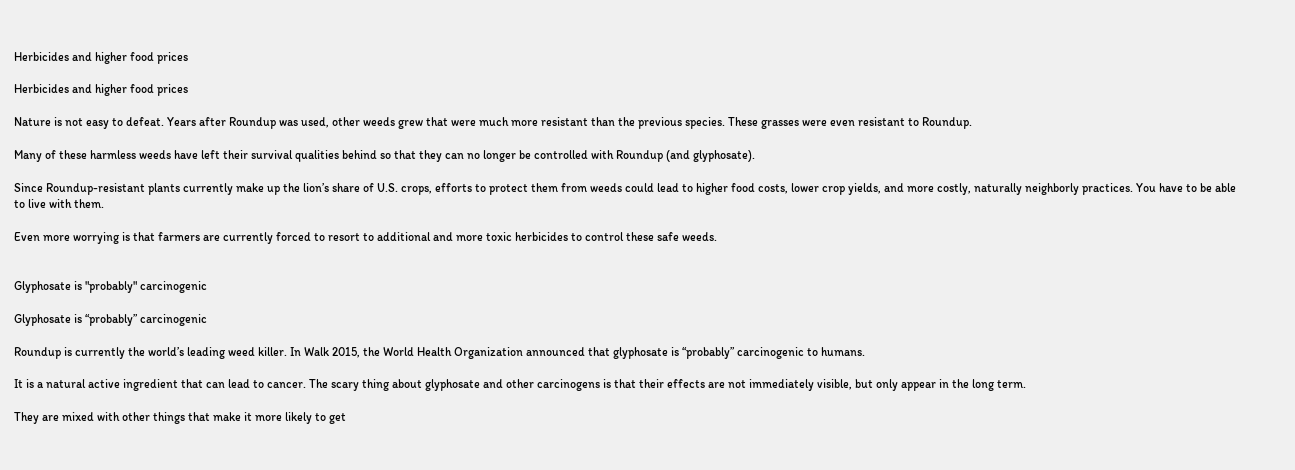Herbicides and higher food prices

Herbicides and higher food prices

Nature is not easy to defeat. Years after Roundup was used, other weeds grew that were much more resistant than the previous species. These grasses were even resistant to Roundup.

Many of these harmless weeds have left their survival qualities behind so that they can no longer be controlled with Roundup (and glyphosate).

Since Roundup-resistant plants currently make up the lion’s share of U.S. crops, efforts to protect them from weeds could lead to higher food costs, lower crop yields, and more costly, naturally neighborly practices. You have to be able to live with them.

Even more worrying is that farmers are currently forced to resort to additional and more toxic herbicides to control these safe weeds.


Glyphosate is "probably" carcinogenic

Glyphosate is “probably” carcinogenic

Roundup is currently the world’s leading weed killer. In Walk 2015, the World Health Organization announced that glyphosate is “probably” carcinogenic to humans.

It is a natural active ingredient that can lead to cancer. The scary thing about glyphosate and other carcinogens is that their effects are not immediately visible, but only appear in the long term.

They are mixed with other things that make it more likely to get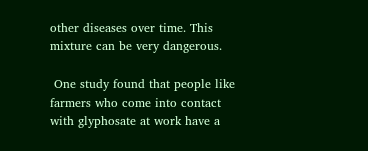other diseases over time. This mixture can be very dangerous.

 One study found that people like farmers who come into contact with glyphosate at work have a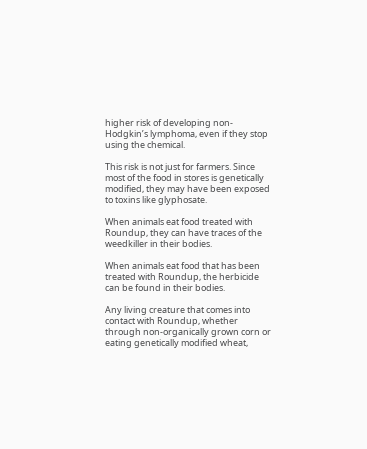higher risk of developing non-Hodgkin’s lymphoma, even if they stop using the chemical.

This risk is not just for farmers. Since most of the food in stores is genetically modified, they may have been exposed to toxins like glyphosate.

When animals eat food treated with Roundup, they can have traces of the weedkiller in their bodies.

When animals eat food that has been treated with Roundup, the herbicide can be found in their bodies.

Any living creature that comes into contact with Roundup, whether through non-organically grown corn or eating genetically modified wheat,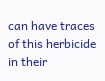can have traces of this herbicide in their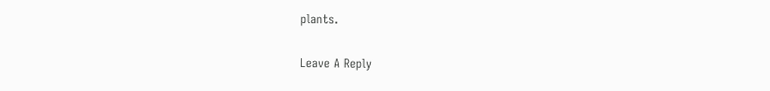plants.

Leave A Reply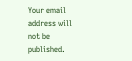Your email address will not be published.